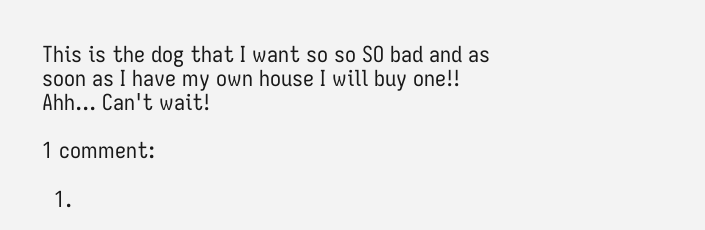This is the dog that I want so so SO bad and as soon as I have my own house I will buy one!! Ahh... Can't wait!

1 comment:

  1.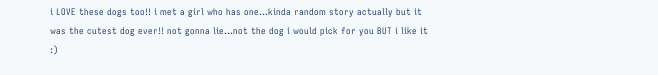i LOVE these dogs too!! i met a girl who has one...kinda random story actually but it was the cutest dog ever!! not gonna lie...not the dog i would pick for you BUT i like it :)